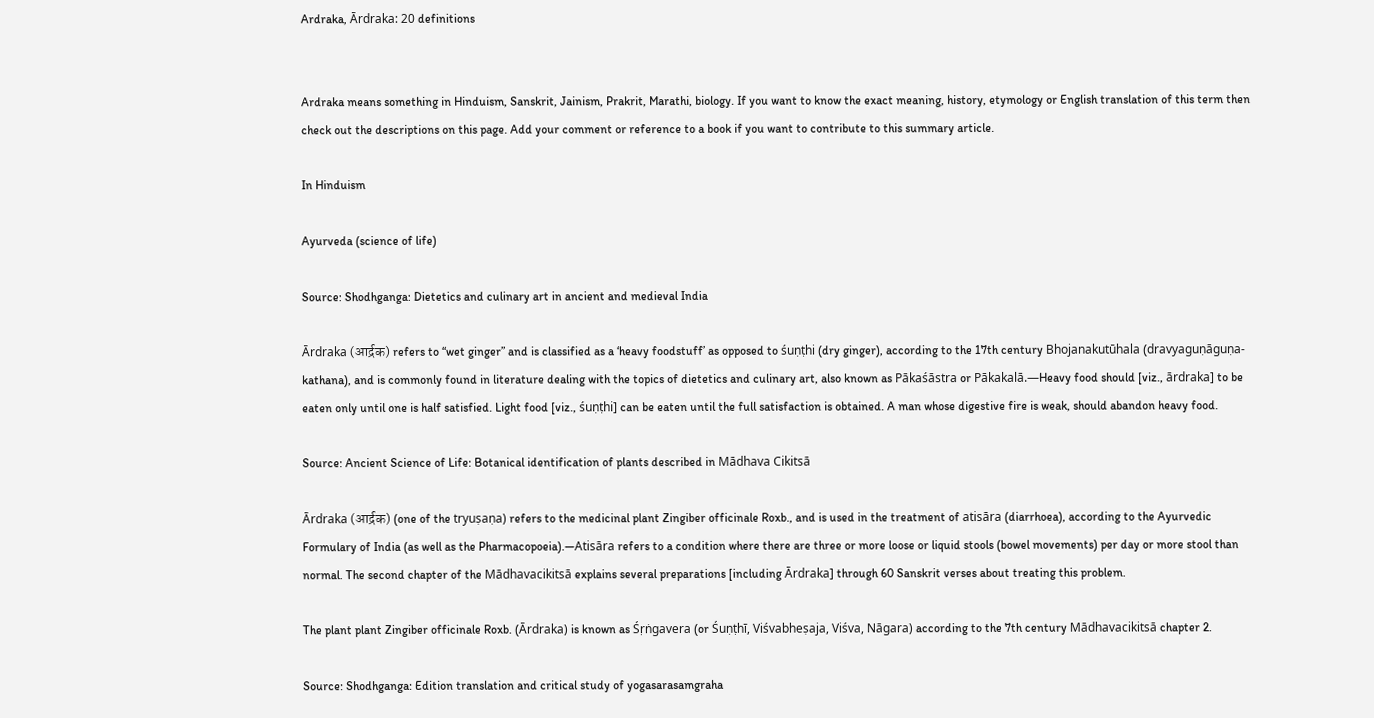Ardraka, Ārdraka: 20 definitions


Ardraka means something in Hinduism, Sanskrit, Jainism, Prakrit, Marathi, biology. If you want to know the exact meaning, history, etymology or English translation of this term then check out the descriptions on this page. Add your comment or reference to a book if you want to contribute to this summary article.

In Hinduism

Ayurveda (science of life)

Source: Shodhganga: Dietetics and culinary art in ancient and medieval India

Ārdraka (आर्द्रक) refers to “wet ginger” and is classified as a ‘heavy foodstuff’ as opposed to śuṇṭhi (dry ginger), according to the 17th century Bhojanakutūhala (dravyaguṇāguṇa-kathana), and is commonly found in literature dealing with the topics of dietetics and culinary art, also known as Pākaśāstra or Pākakalā.—Heavy food should [viz., ārdraka] to be eaten only until one is half satisfied. Light food [viz., śuṇṭhi] can be eaten until the full satisfaction is obtained. A man whose digestive fire is weak, should abandon heavy food.

Source: Ancient Science of Life: Botanical identification of plants described in Mādhava Cikitsā

Ārdraka (आर्द्रक) (one of the tryuṣaṇa) refers to the medicinal plant Zingiber officinale Roxb., and is used in the treatment of atisāra (diarrhoea), according to the Ayurvedic Formulary of India (as well as the Pharmacopoeia).—Atisāra refers to a condition where there are three or more loose or liquid stools (bowel movements) per day or more stool than normal. The second chapter of the Mādhavacikitsā explains several preparations [including Ārdraka] through 60 Sanskrit verses about treating this problem.

The plant plant Zingiber officinale Roxb. (Ārdraka) is known as Śṛṅgavera (or Śuṇṭhī, Viśvabheṣaja, Viśva, Nāgara) according to the 7th century Mādhavacikitsā chapter 2.

Source: Shodhganga: Edition translation and critical study of yogasarasamgraha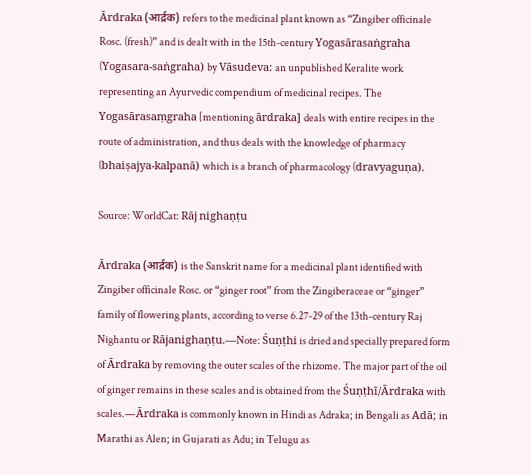Ārdraka (आर्द्रक) refers to the medicinal plant known as “Zingiber officinale Rosc. (fresh)” and is dealt with in the 15th-century Yogasārasaṅgraha (Yogasara-saṅgraha) by Vāsudeva: an unpublished Keralite work representing an Ayurvedic compendium of medicinal recipes. The Yogasārasaṃgraha [mentioning ārdraka] deals with entire recipes in the route of administration, and thus deals with the knowledge of pharmacy (bhaiṣajya-kalpanā) which is a branch of pharmacology (dravyaguṇa).

Source: WorldCat: Rāj nighaṇṭu

Ārdraka (आर्द्रक) is the Sanskrit name for a medicinal plant identified with Zingiber officinale Rosc. or “ginger root” from the Zingiberaceae or “ginger” family of flowering plants, according to verse 6.27-29 of the 13th-century Raj Nighantu or Rājanighaṇṭu.—Note: Śuṇṭhi is dried and specially prepared form of Ārdraka by removing the outer scales of the rhizome. The major part of the oil of ginger remains in these scales and is obtained from the Śuṇṭhī/Ārdraka with scales.—Ārdraka is commonly known in Hindi as Adraka; in Bengali as Adā; in Marathi as Alen; in Gujarati as Adu; in Telugu as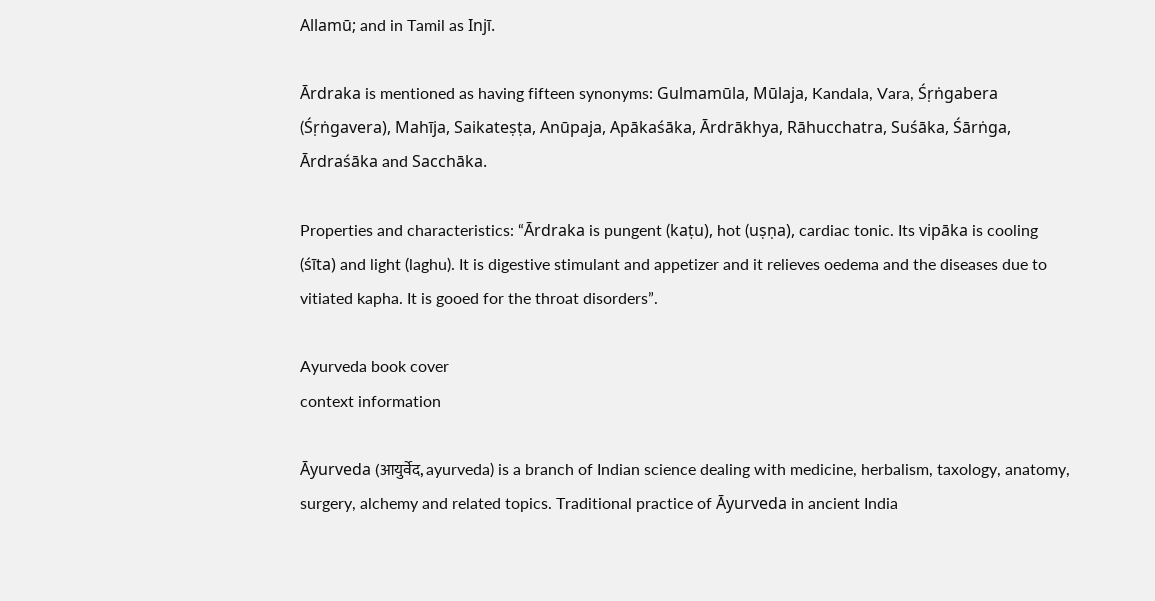Allamū; and in Tamil as Injī.

Ārdraka is mentioned as having fifteen synonyms: Gulmamūla, Mūlaja, Kandala, Vara, Śṛṅgabera (Śṛṅgavera), Mahīja, Saikateṣṭa, Anūpaja, Apākaśāka, Ārdrākhya, Rāhucchatra, Suśāka, Śārṅga, Ārdraśāka and Sacchāka.

Properties and characteristics: “Ārdraka is pungent (kaṭu), hot (uṣṇa), cardiac tonic. Its vipāka is cooling (śīta) and light (laghu). It is digestive stimulant and appetizer and it relieves oedema and the diseases due to vitiated kapha. It is gooed for the throat disorders”.

Ayurveda book cover
context information

Āyurveda (आयुर्वेद, ayurveda) is a branch of Indian science dealing with medicine, herbalism, taxology, anatomy, surgery, alchemy and related topics. Traditional practice of Āyurveda in ancient India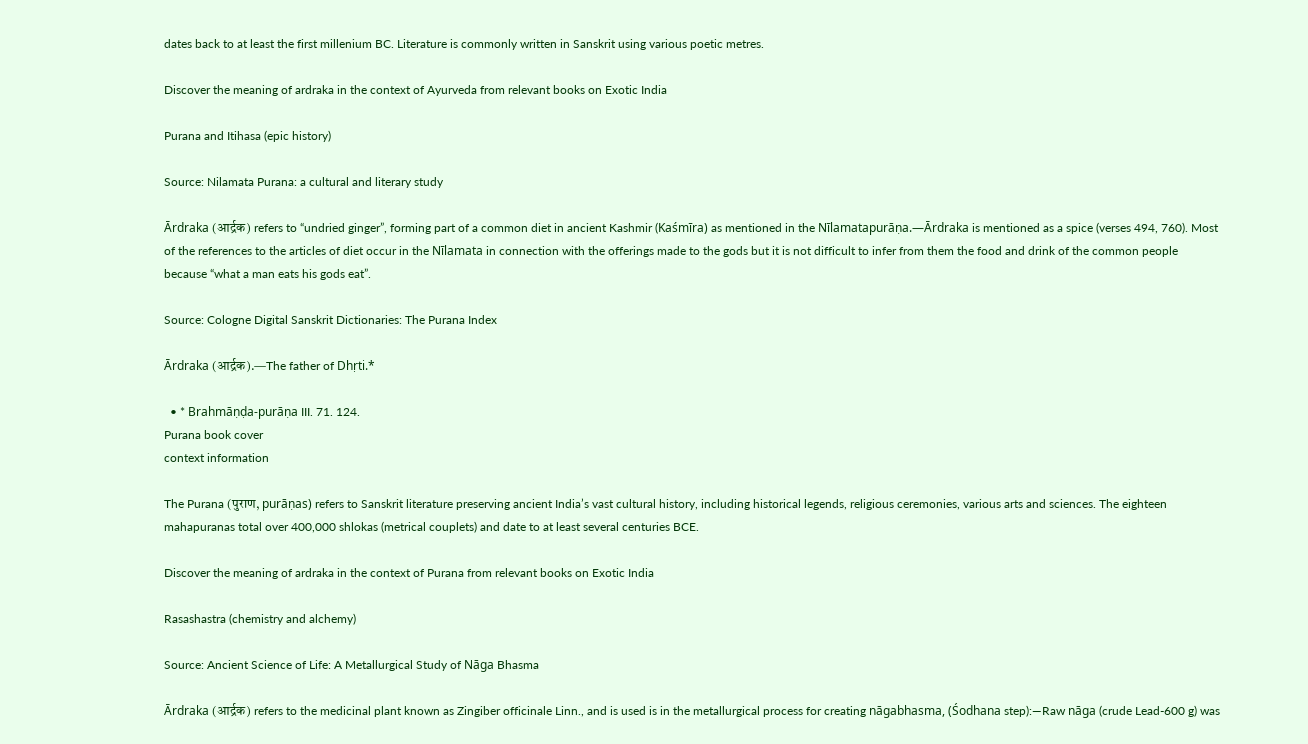dates back to at least the first millenium BC. Literature is commonly written in Sanskrit using various poetic metres.

Discover the meaning of ardraka in the context of Ayurveda from relevant books on Exotic India

Purana and Itihasa (epic history)

Source: Nilamata Purana: a cultural and literary study

Ārdraka (आर्द्रक) refers to “undried ginger”, forming part of a common diet in ancient Kashmir (Kaśmīra) as mentioned in the Nīlamatapurāṇa.—Ārdraka is mentioned as a spice (verses 494, 760). Most of the references to the articles of diet occur in the Nīlamata in connection with the offerings made to the gods but it is not difficult to infer from them the food and drink of the common people because “what a man eats his gods eat”.

Source: Cologne Digital Sanskrit Dictionaries: The Purana Index

Ārdraka (आर्द्रक).—The father of Dhṛti.*

  • * Brahmāṇḍa-purāṇa III. 71. 124.
Purana book cover
context information

The Purana (पुराण, purāṇas) refers to Sanskrit literature preserving ancient India’s vast cultural history, including historical legends, religious ceremonies, various arts and sciences. The eighteen mahapuranas total over 400,000 shlokas (metrical couplets) and date to at least several centuries BCE.

Discover the meaning of ardraka in the context of Purana from relevant books on Exotic India

Rasashastra (chemistry and alchemy)

Source: Ancient Science of Life: A Metallurgical Study of Nāga Bhasma

Ārdraka (आर्द्रक) refers to the medicinal plant known as Zingiber officinale Linn., and is used is in the metallurgical process for creating nāgabhasma, (Śodhana step):—Raw nāga (crude Lead-600 g) was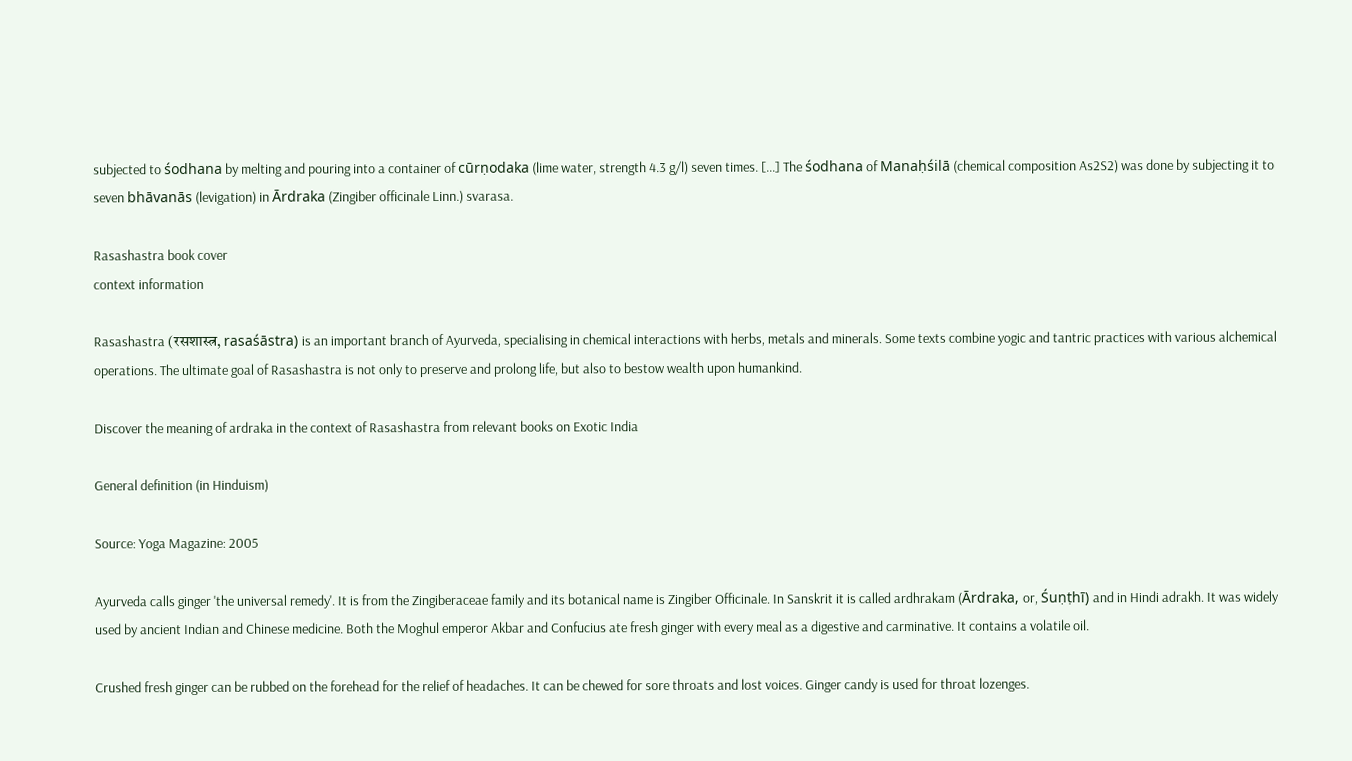subjected to śodhana by melting and pouring into a container of cūrṇodaka (lime water, strength 4.3 g/l) seven times. [...] The śodhana of Manaḥśilā (chemical composition As2S2) was done by subjecting it to seven bhāvanās (levigation) in Ārdraka (Zingiber officinale Linn.) svarasa.

Rasashastra book cover
context information

Rasashastra (रसशास्त्र, rasaśāstra) is an important branch of Ayurveda, specialising in chemical interactions with herbs, metals and minerals. Some texts combine yogic and tantric practices with various alchemical operations. The ultimate goal of Rasashastra is not only to preserve and prolong life, but also to bestow wealth upon humankind.

Discover the meaning of ardraka in the context of Rasashastra from relevant books on Exotic India

General definition (in Hinduism)

Source: Yoga Magazine: 2005

Ayurveda calls ginger 'the universal remedy'. It is from the Zingiberaceae family and its botanical name is Zingiber Officinale. In Sanskrit it is called ardhrakam (Ārdraka, or, Śuṇṭhī) and in Hindi adrakh. It was widely used by ancient Indian and Chinese medicine. Both the Moghul emperor Akbar and Confucius ate fresh ginger with every meal as a digestive and carminative. It contains a volatile oil.

Crushed fresh ginger can be rubbed on the forehead for the relief of headaches. It can be chewed for sore throats and lost voices. Ginger candy is used for throat lozenges.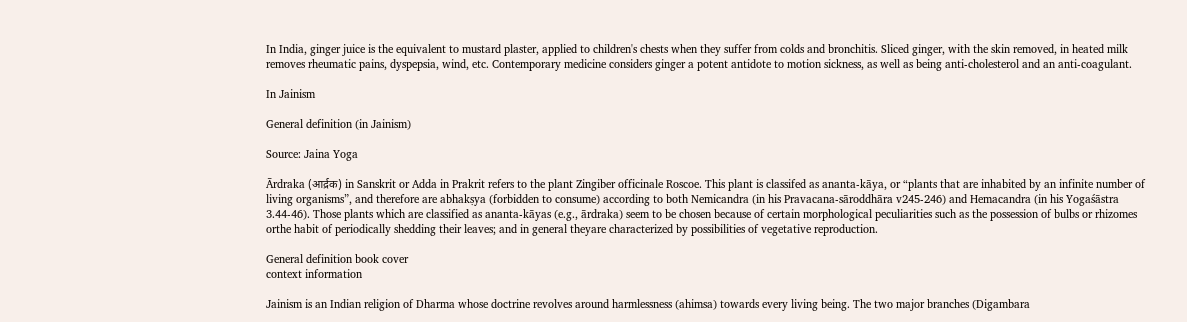In India, ginger juice is the equivalent to mustard plaster, applied to children's chests when they suffer from colds and bronchitis. Sliced ginger, with the skin removed, in heated milk removes rheumatic pains, dyspepsia, wind, etc. Contemporary medicine considers ginger a potent antidote to motion sickness, as well as being anti-cholesterol and an anti-coagulant.

In Jainism

General definition (in Jainism)

Source: Jaina Yoga

Ārdraka (आर्द्रक) in Sanskrit or Adda in Prakrit refers to the plant Zingiber officinale Roscoe. This plant is classifed as ananta-kāya, or “plants that are inhabited by an infinite number of living organisms”, and therefore are abhakṣya (forbidden to consume) according to both Nemicandra (in his Pravacana-sāroddhāra v245-246) and Hemacandra (in his Yogaśāstra 3.44-46). Those plants which are classified as ananta-kāyas (e.g., ārdraka) seem to be chosen because of certain morphological peculiarities such as the possession of bulbs or rhizomes orthe habit of periodically shedding their leaves; and in general theyare characterized by possibilities of vegetative reproduction.

General definition book cover
context information

Jainism is an Indian religion of Dharma whose doctrine revolves around harmlessness (ahimsa) towards every living being. The two major branches (Digambara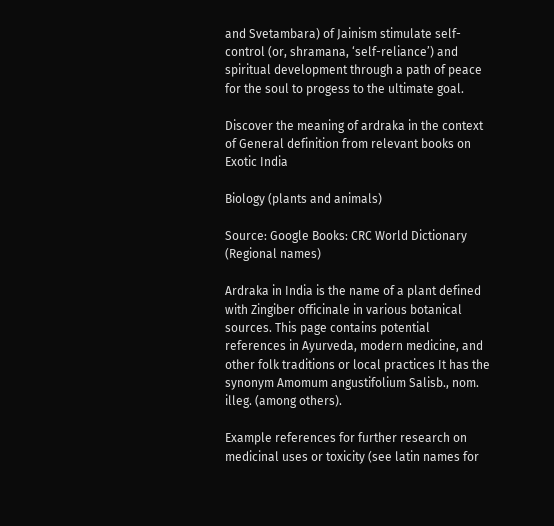and Svetambara) of Jainism stimulate self-control (or, shramana, ‘self-reliance’) and spiritual development through a path of peace for the soul to progess to the ultimate goal.

Discover the meaning of ardraka in the context of General definition from relevant books on Exotic India

Biology (plants and animals)

Source: Google Books: CRC World Dictionary (Regional names)

Ardraka in India is the name of a plant defined with Zingiber officinale in various botanical sources. This page contains potential references in Ayurveda, modern medicine, and other folk traditions or local practices It has the synonym Amomum angustifolium Salisb., nom. illeg. (among others).

Example references for further research on medicinal uses or toxicity (see latin names for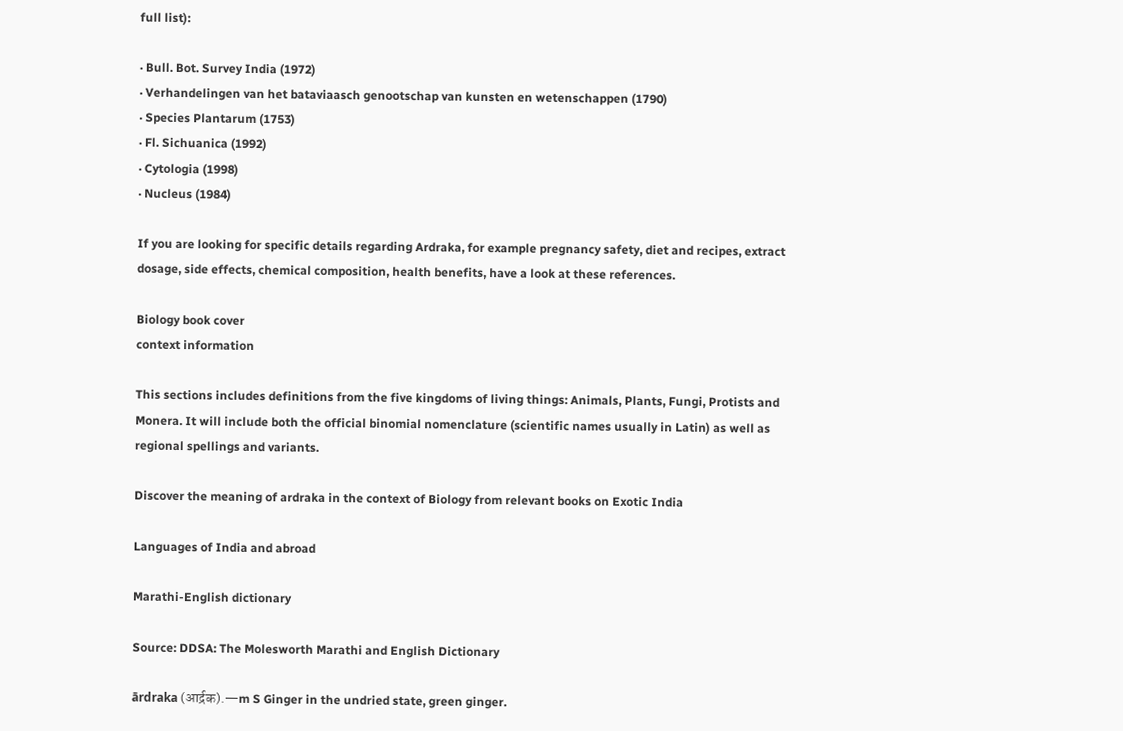full list):

· Bull. Bot. Survey India (1972)
· Verhandelingen van het bataviaasch genootschap van kunsten en wetenschappen (1790)
· Species Plantarum (1753)
· Fl. Sichuanica (1992)
· Cytologia (1998)
· Nucleus (1984)

If you are looking for specific details regarding Ardraka, for example pregnancy safety, diet and recipes, extract dosage, side effects, chemical composition, health benefits, have a look at these references.

Biology book cover
context information

This sections includes definitions from the five kingdoms of living things: Animals, Plants, Fungi, Protists and Monera. It will include both the official binomial nomenclature (scientific names usually in Latin) as well as regional spellings and variants.

Discover the meaning of ardraka in the context of Biology from relevant books on Exotic India

Languages of India and abroad

Marathi-English dictionary

Source: DDSA: The Molesworth Marathi and English Dictionary

ārdraka (आर्द्रक).—m S Ginger in the undried state, green ginger.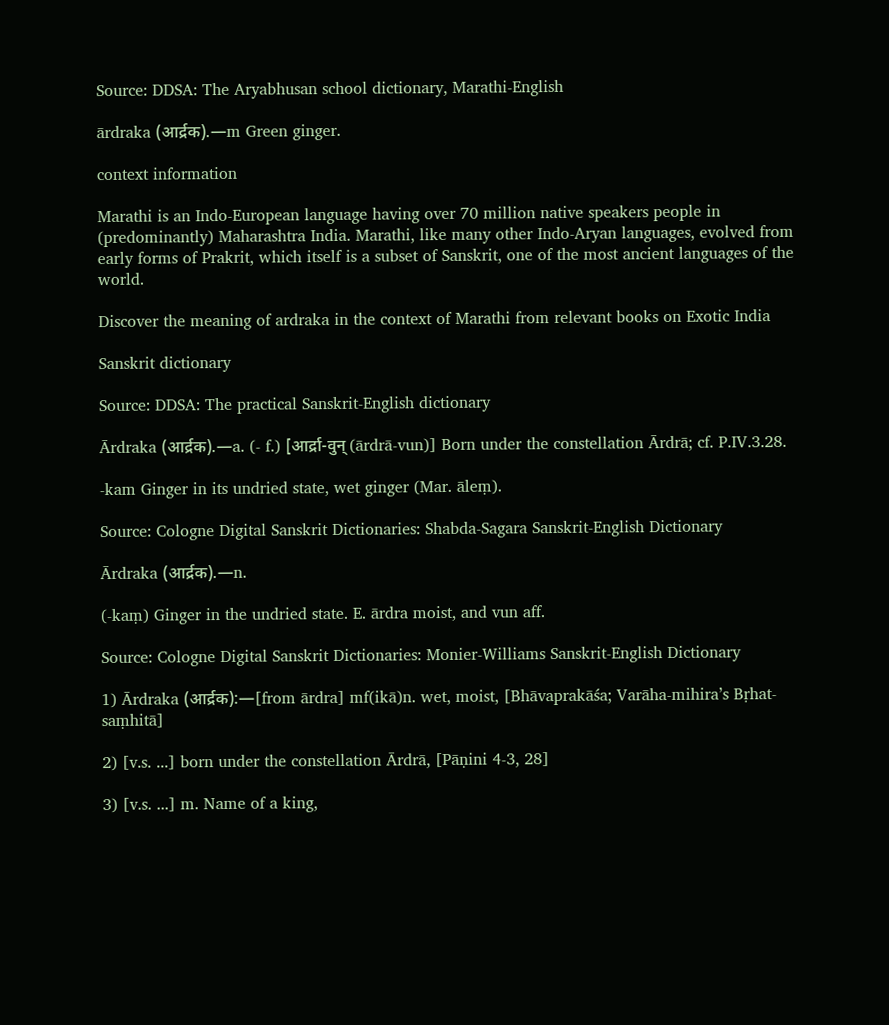Source: DDSA: The Aryabhusan school dictionary, Marathi-English

ārdraka (आर्द्रक).—m Green ginger.

context information

Marathi is an Indo-European language having over 70 million native speakers people in (predominantly) Maharashtra India. Marathi, like many other Indo-Aryan languages, evolved from early forms of Prakrit, which itself is a subset of Sanskrit, one of the most ancient languages of the world.

Discover the meaning of ardraka in the context of Marathi from relevant books on Exotic India

Sanskrit dictionary

Source: DDSA: The practical Sanskrit-English dictionary

Ārdraka (आर्द्रक).—a. (- f.) [आर्द्रा-वुन् (ārdrā-vun)] Born under the constellation Ārdrā; cf. P.IV.3.28.

-kam Ginger in its undried state, wet ginger (Mar. āleṃ).

Source: Cologne Digital Sanskrit Dictionaries: Shabda-Sagara Sanskrit-English Dictionary

Ārdraka (आर्द्रक).—n.

(-kaṃ) Ginger in the undried state. E. ārdra moist, and vun aff.

Source: Cologne Digital Sanskrit Dictionaries: Monier-Williams Sanskrit-English Dictionary

1) Ārdraka (आर्द्रक):—[from ārdra] mf(ikā)n. wet, moist, [Bhāvaprakāśa; Varāha-mihira’s Bṛhat-saṃhitā]

2) [v.s. ...] born under the constellation Ārdrā, [Pāṇini 4-3, 28]

3) [v.s. ...] m. Name of a king,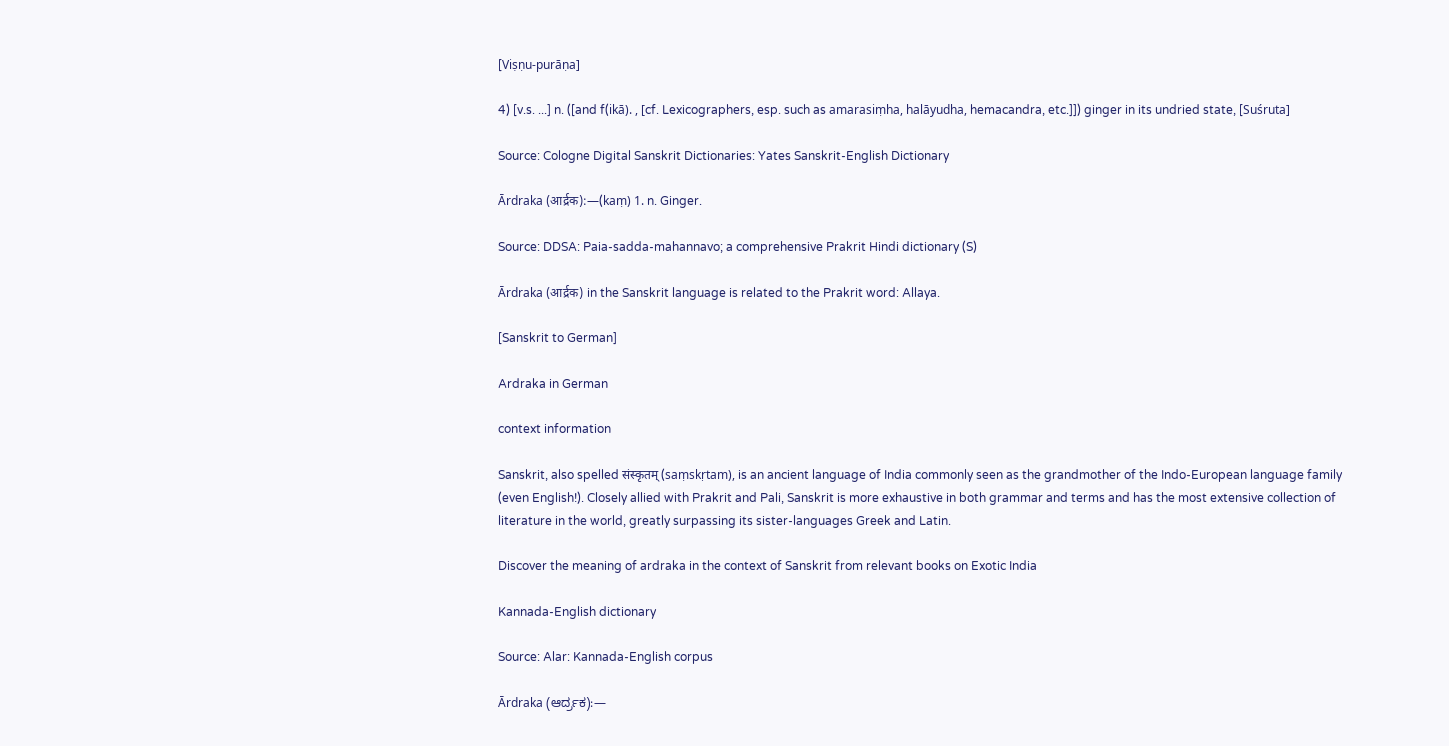[Viṣṇu-purāṇa]

4) [v.s. ...] n. ([and f(ikā). , [cf. Lexicographers, esp. such as amarasiṃha, halāyudha, hemacandra, etc.]]) ginger in its undried state, [Suśruta]

Source: Cologne Digital Sanskrit Dictionaries: Yates Sanskrit-English Dictionary

Ārdraka (आर्द्रक):—(kaṃ) 1. n. Ginger.

Source: DDSA: Paia-sadda-mahannavo; a comprehensive Prakrit Hindi dictionary (S)

Ārdraka (आर्द्रक) in the Sanskrit language is related to the Prakrit word: Allaya.

[Sanskrit to German]

Ardraka in German

context information

Sanskrit, also spelled संस्कृतम् (saṃskṛtam), is an ancient language of India commonly seen as the grandmother of the Indo-European language family (even English!). Closely allied with Prakrit and Pali, Sanskrit is more exhaustive in both grammar and terms and has the most extensive collection of literature in the world, greatly surpassing its sister-languages Greek and Latin.

Discover the meaning of ardraka in the context of Sanskrit from relevant books on Exotic India

Kannada-English dictionary

Source: Alar: Kannada-English corpus

Ārdraka (ಆರ್ದ್ರಕ):—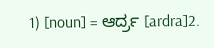1) [noun] = ಆರ್ದ್ರ [ardra]2.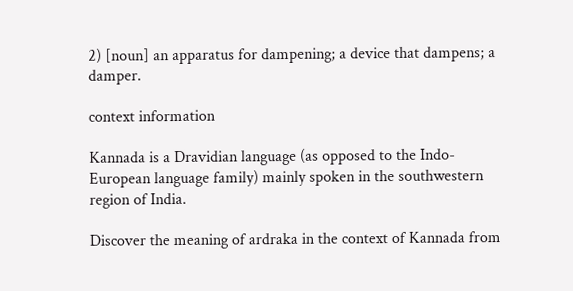2) [noun] an apparatus for dampening; a device that dampens; a damper.

context information

Kannada is a Dravidian language (as opposed to the Indo-European language family) mainly spoken in the southwestern region of India.

Discover the meaning of ardraka in the context of Kannada from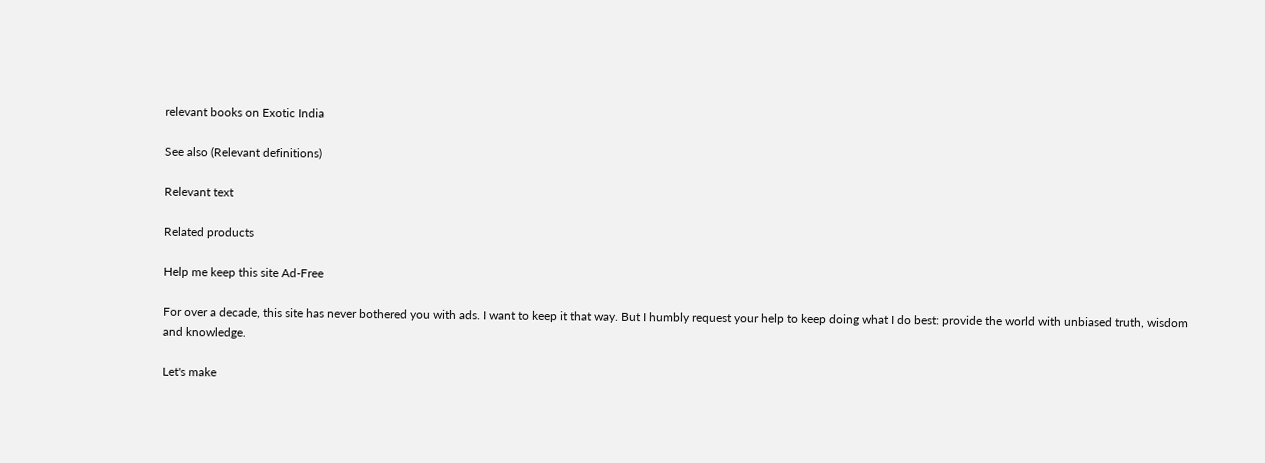relevant books on Exotic India

See also (Relevant definitions)

Relevant text

Related products

Help me keep this site Ad-Free

For over a decade, this site has never bothered you with ads. I want to keep it that way. But I humbly request your help to keep doing what I do best: provide the world with unbiased truth, wisdom and knowledge.

Let's make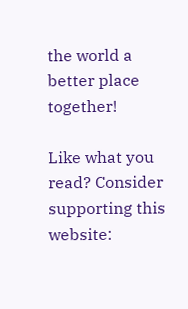the world a better place together!

Like what you read? Consider supporting this website: